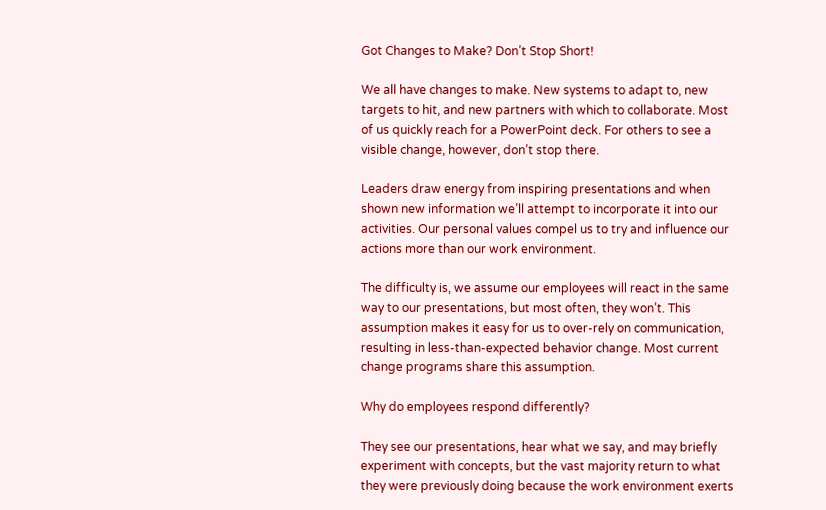Got Changes to Make? Don’t Stop Short!

We all have changes to make. New systems to adapt to, new targets to hit, and new partners with which to collaborate. Most of us quickly reach for a PowerPoint deck. For others to see a visible change, however, don’t stop there.

Leaders draw energy from inspiring presentations and when shown new information we’ll attempt to incorporate it into our activities. Our personal values compel us to try and influence our actions more than our work environment.

The difficulty is, we assume our employees will react in the same way to our presentations, but most often, they won’t. This assumption makes it easy for us to over-rely on communication, resulting in less-than-expected behavior change. Most current change programs share this assumption.

Why do employees respond differently?

They see our presentations, hear what we say, and may briefly experiment with concepts, but the vast majority return to what they were previously doing because the work environment exerts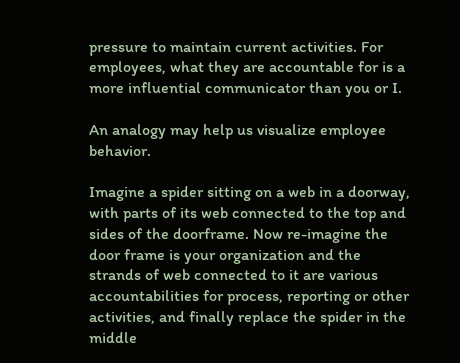pressure to maintain current activities. For employees, what they are accountable for is a more influential communicator than you or I.

An analogy may help us visualize employee behavior.

Imagine a spider sitting on a web in a doorway, with parts of its web connected to the top and sides of the doorframe. Now re-imagine the door frame is your organization and the strands of web connected to it are various accountabilities for process, reporting or other activities, and finally replace the spider in the middle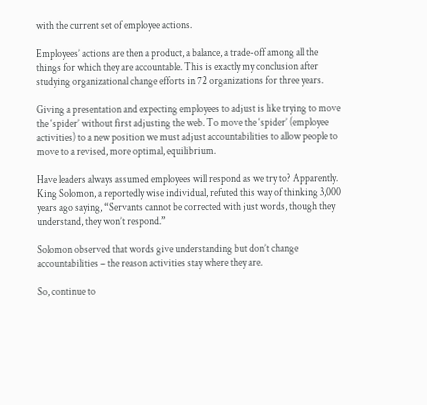with the current set of employee actions.

Employees’ actions are then a product, a balance, a trade-off among all the things for which they are accountable. This is exactly my conclusion after studying organizational change efforts in 72 organizations for three years.

Giving a presentation and expecting employees to adjust is like trying to move the ‘spider’ without first adjusting the web. To move the ‘spider’ (employee activities) to a new position we must adjust accountabilities to allow people to move to a revised, more optimal, equilibrium.

Have leaders always assumed employees will respond as we try to? Apparently. King Solomon, a reportedly wise individual, refuted this way of thinking 3,000 years ago saying, “Servants cannot be corrected with just words, though they understand, they won’t respond.”

Solomon observed that words give understanding but don’t change accountabilities – the reason activities stay where they are.

So, continue to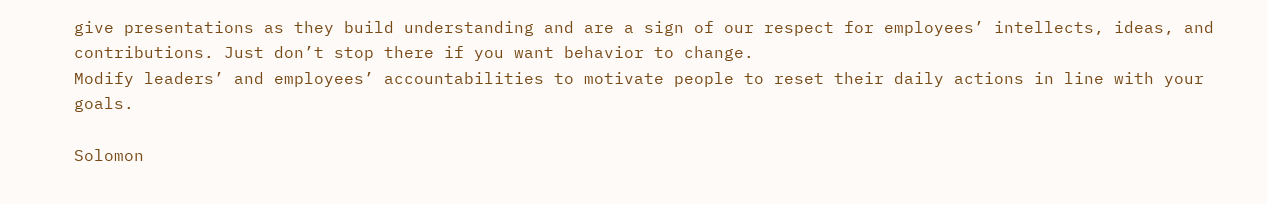give presentations as they build understanding and are a sign of our respect for employees’ intellects, ideas, and contributions. Just don’t stop there if you want behavior to change.
Modify leaders’ and employees’ accountabilities to motivate people to reset their daily actions in line with your goals.

Solomon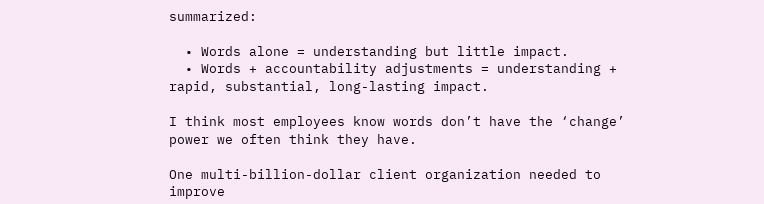summarized:

  • Words alone = understanding but little impact.
  • Words + accountability adjustments = understanding + rapid, substantial, long-lasting impact.

I think most employees know words don’t have the ‘change’ power we often think they have.

One multi-billion-dollar client organization needed to improve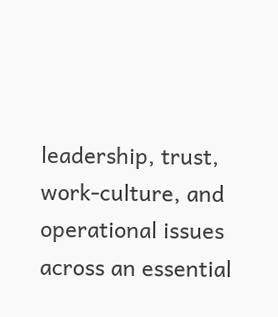leadership, trust, work-culture, and operational issues across an essential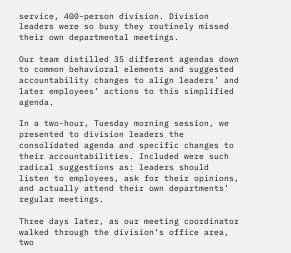service, 400-person division. Division leaders were so busy they routinely missed their own departmental meetings.

Our team distilled 35 different agendas down to common behavioral elements and suggested accountability changes to align leaders’ and later employees’ actions to this simplified agenda.

In a two-hour, Tuesday morning session, we presented to division leaders the consolidated agenda and specific changes to their accountabilities. Included were such radical suggestions as: leaders should listen to employees, ask for their opinions, and actually attend their own departments’ regular meetings.

Three days later, as our meeting coordinator walked through the division’s office area, two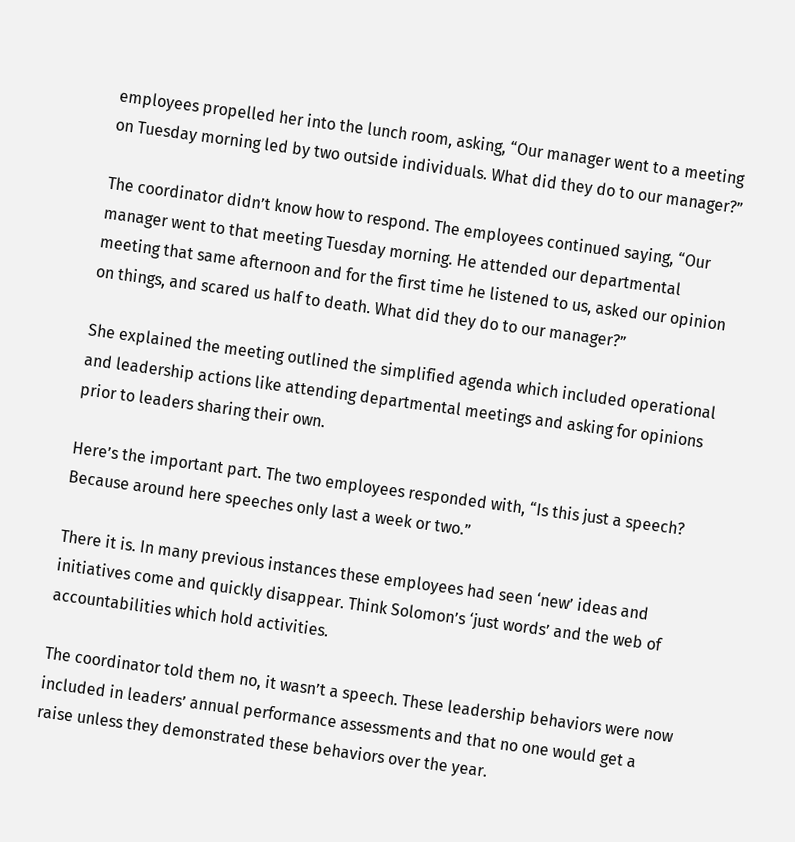employees propelled her into the lunch room, asking, “Our manager went to a meeting on Tuesday morning led by two outside individuals. What did they do to our manager?”

The coordinator didn’t know how to respond. The employees continued saying, “Our manager went to that meeting Tuesday morning. He attended our departmental meeting that same afternoon and for the first time he listened to us, asked our opinion on things, and scared us half to death. What did they do to our manager?”

She explained the meeting outlined the simplified agenda which included operational and leadership actions like attending departmental meetings and asking for opinions prior to leaders sharing their own.

Here’s the important part. The two employees responded with, “Is this just a speech? Because around here speeches only last a week or two.”

There it is. In many previous instances these employees had seen ‘new’ ideas and initiatives come and quickly disappear. Think Solomon’s ‘just words’ and the web of accountabilities which hold activities.

The coordinator told them no, it wasn’t a speech. These leadership behaviors were now included in leaders’ annual performance assessments and that no one would get a raise unless they demonstrated these behaviors over the year.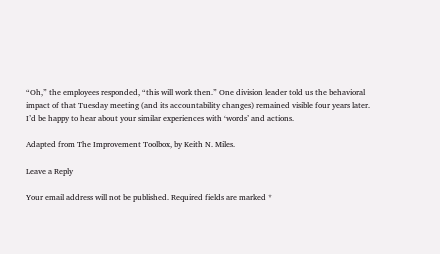“Oh,” the employees responded, “this will work then.” One division leader told us the behavioral impact of that Tuesday meeting (and its accountability changes) remained visible four years later.
I’d be happy to hear about your similar experiences with ‘words’ and actions.

Adapted from The Improvement Toolbox, by Keith N. Miles.

Leave a Reply

Your email address will not be published. Required fields are marked *